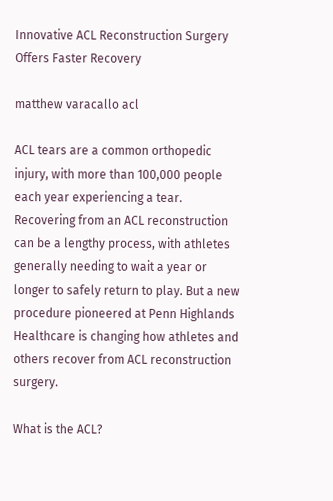Innovative ACL Reconstruction Surgery Offers Faster Recovery

matthew varacallo acl

ACL tears are a common orthopedic injury, with more than 100,000 people each year experiencing a tear. Recovering from an ACL reconstruction can be a lengthy process, with athletes generally needing to wait a year or longer to safely return to play. But a new procedure pioneered at Penn Highlands Healthcare is changing how athletes and others recover from ACL reconstruction surgery.

What is the ACL?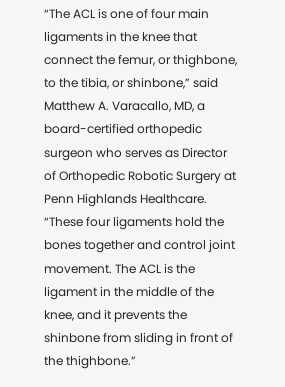“The ACL is one of four main ligaments in the knee that connect the femur, or thighbone, to the tibia, or shinbone,” said Matthew A. Varacallo, MD, a board-certified orthopedic surgeon who serves as Director of Orthopedic Robotic Surgery at Penn Highlands Healthcare. “These four ligaments hold the bones together and control joint movement. The ACL is the ligament in the middle of the knee, and it prevents the shinbone from sliding in front of the thighbone.”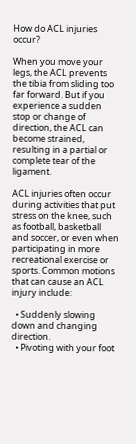How do ACL injuries occur?

When you move your legs, the ACL prevents the tibia from sliding too far forward. But if you experience a sudden stop or change of direction, the ACL can become strained, resulting in a partial or complete tear of the ligament.

ACL injuries often occur during activities that put stress on the knee, such as football, basketball and soccer, or even when participating in more recreational exercise or sports. Common motions that can cause an ACL injury include:

  • Suddenly slowing down and changing direction.
  • Pivoting with your foot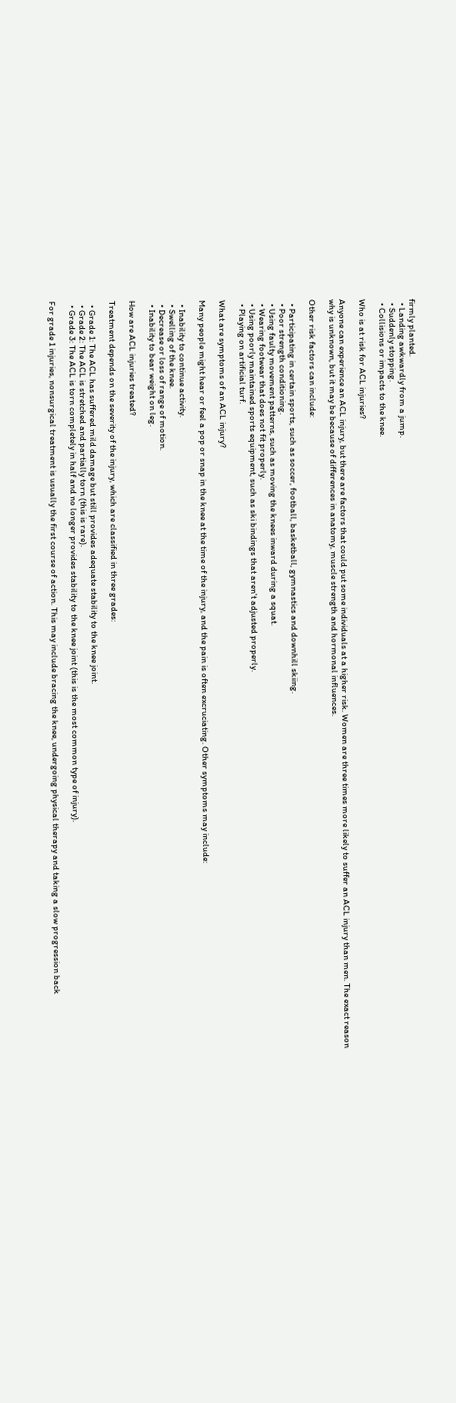firmly planted.
  • Landing awkwardly from a jump.
  • Suddenly stopping.
  • Collisions or impacts to the knee.

Who is at risk for ACL injuries?

Anyone can experience an ACL injury, but there are factors that could put some individuals at a higher risk. Women are three times more likely to suffer an ACL injury than men. The exact reason why is unknown, but it may be because of differences in anatomy, muscle strength and hormonal influences.

Other risk factors can include:

  • Participating in certain sports, such as soccer, football, basketball, gymnastics and downhill skiing.
  • Poor strength conditioning.
  • Using faulty movement patterns, such as moving the knees inward during a squat.
  • Wearing footwear that does not fit properly.
  • Using poorly maintained sports equipment, such as ski bindings that aren't adjusted properly.
  • Playing on artificial turf.

What are symptoms of an ACL injury?

Many people might hear or feel a pop or snap in the knee at the time of the injury, and the pain is often excruciating. Other symptoms may include:

  • Inability to continue activity.
  • Swelling of the knee.
  • Decrease or loss of range of motion.
  • Inability to bear weight on leg.

How are ACL injuries treated?

Treatment depends on the severity of the injury, which are classified in three grades:

  • Grade 1: The ACL has suffered mild damage but still provides adequate stability to the knee joint.
  • Grade 2: The ACL is stretched and partially torn (this is rare).
  • Grade 3: The ACL is torn completely in half and no longer provides stability to the knee joint (this is the most common type of injury).

For grade 1 injuries, nonsurgical treatment is usually the first course of action. This may include bracing the knee, undergoing physical therapy and taking a slow progression back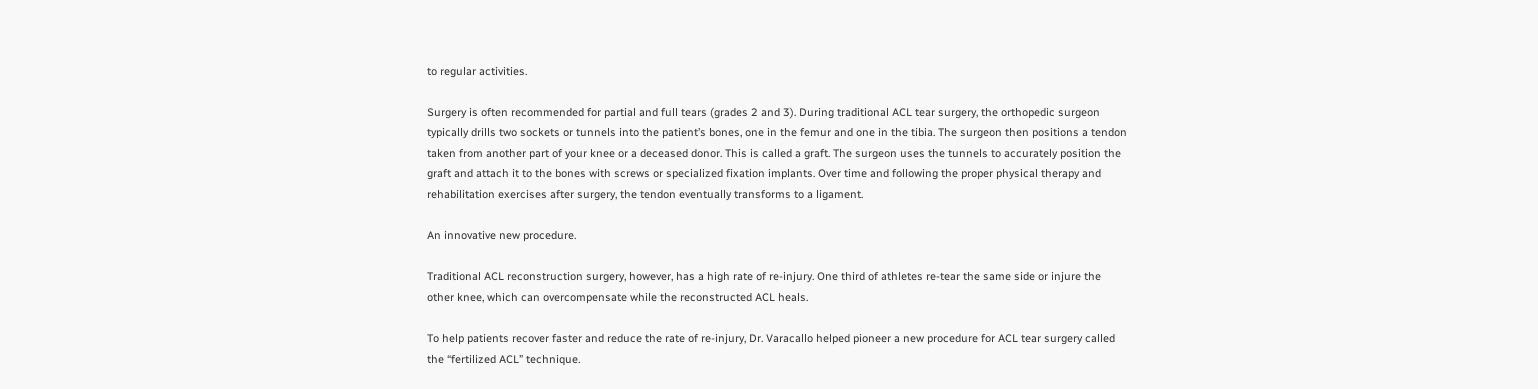to regular activities.

Surgery is often recommended for partial and full tears (grades 2 and 3). During traditional ACL tear surgery, the orthopedic surgeon typically drills two sockets or tunnels into the patient’s bones, one in the femur and one in the tibia. The surgeon then positions a tendon taken from another part of your knee or a deceased donor. This is called a graft. The surgeon uses the tunnels to accurately position the graft and attach it to the bones with screws or specialized fixation implants. Over time and following the proper physical therapy and rehabilitation exercises after surgery, the tendon eventually transforms to a ligament.

An innovative new procedure.

Traditional ACL reconstruction surgery, however, has a high rate of re-injury. One third of athletes re-tear the same side or injure the other knee, which can overcompensate while the reconstructed ACL heals.

To help patients recover faster and reduce the rate of re-injury, Dr. Varacallo helped pioneer a new procedure for ACL tear surgery called the “fertilized ACL” technique.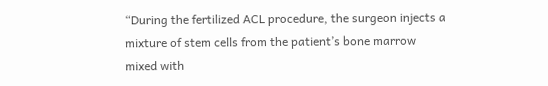“During the fertilized ACL procedure, the surgeon injects a mixture of stem cells from the patient’s bone marrow mixed with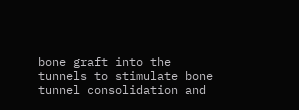bone graft into the tunnels to stimulate bone tunnel consolidation and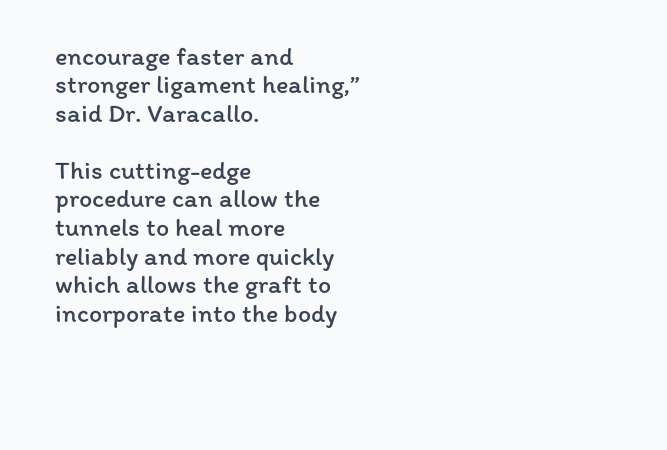encourage faster and stronger ligament healing,” said Dr. Varacallo.

This cutting-edge procedure can allow the tunnels to heal more reliably and more quickly which allows the graft to incorporate into the body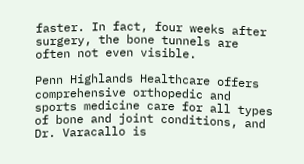faster. In fact, four weeks after surgery, the bone tunnels are often not even visible.

Penn Highlands Healthcare offers comprehensive orthopedic and sports medicine care for all types of bone and joint conditions, and Dr. Varacallo is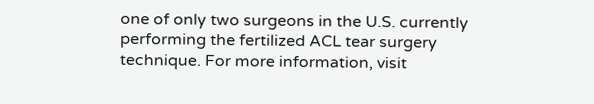one of only two surgeons in the U.S. currently performing the fertilized ACL tear surgery technique. For more information, visit